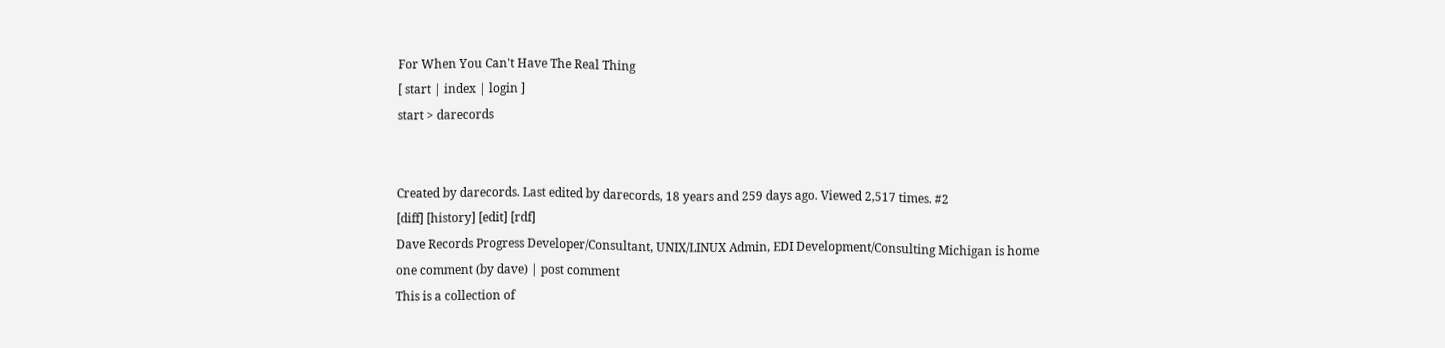For When You Can't Have The Real Thing
[ start | index | login ]
start > darecords


Created by darecords. Last edited by darecords, 18 years and 259 days ago. Viewed 2,517 times. #2
[diff] [history] [edit] [rdf]
Dave Records Progress Developer/Consultant, UNIX/LINUX Admin, EDI Development/Consulting Michigan is home
one comment (by dave) | post comment
This is a collection of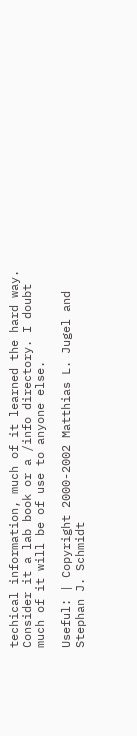techical information, much of it learned the hard way. Consider it a lab book or a /info directory. I doubt much of it will be of use to anyone else.

Useful: | Copyright 2000-2002 Matthias L. Jugel and Stephan J. Schmidt